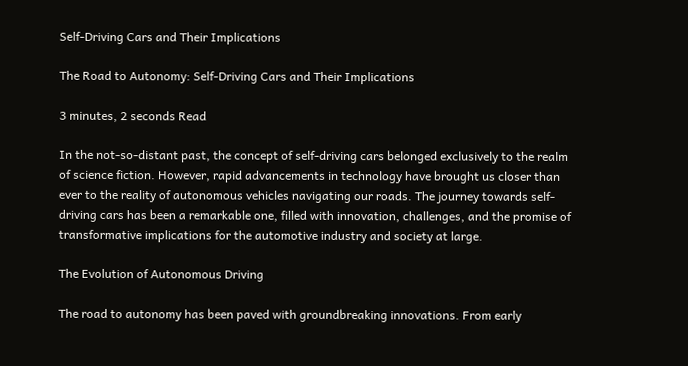Self-Driving Cars and Their Implications

The Road to Autonomy: Self-Driving Cars and Their Implications

3 minutes, 2 seconds Read

In the not-so-distant past, the concept of self-driving cars belonged exclusively to the realm of science fiction. However, rapid advancements in technology have brought us closer than ever to the reality of autonomous vehicles navigating our roads. The journey towards self-driving cars has been a remarkable one, filled with innovation, challenges, and the promise of transformative implications for the automotive industry and society at large.

The Evolution of Autonomous Driving

The road to autonomy has been paved with groundbreaking innovations. From early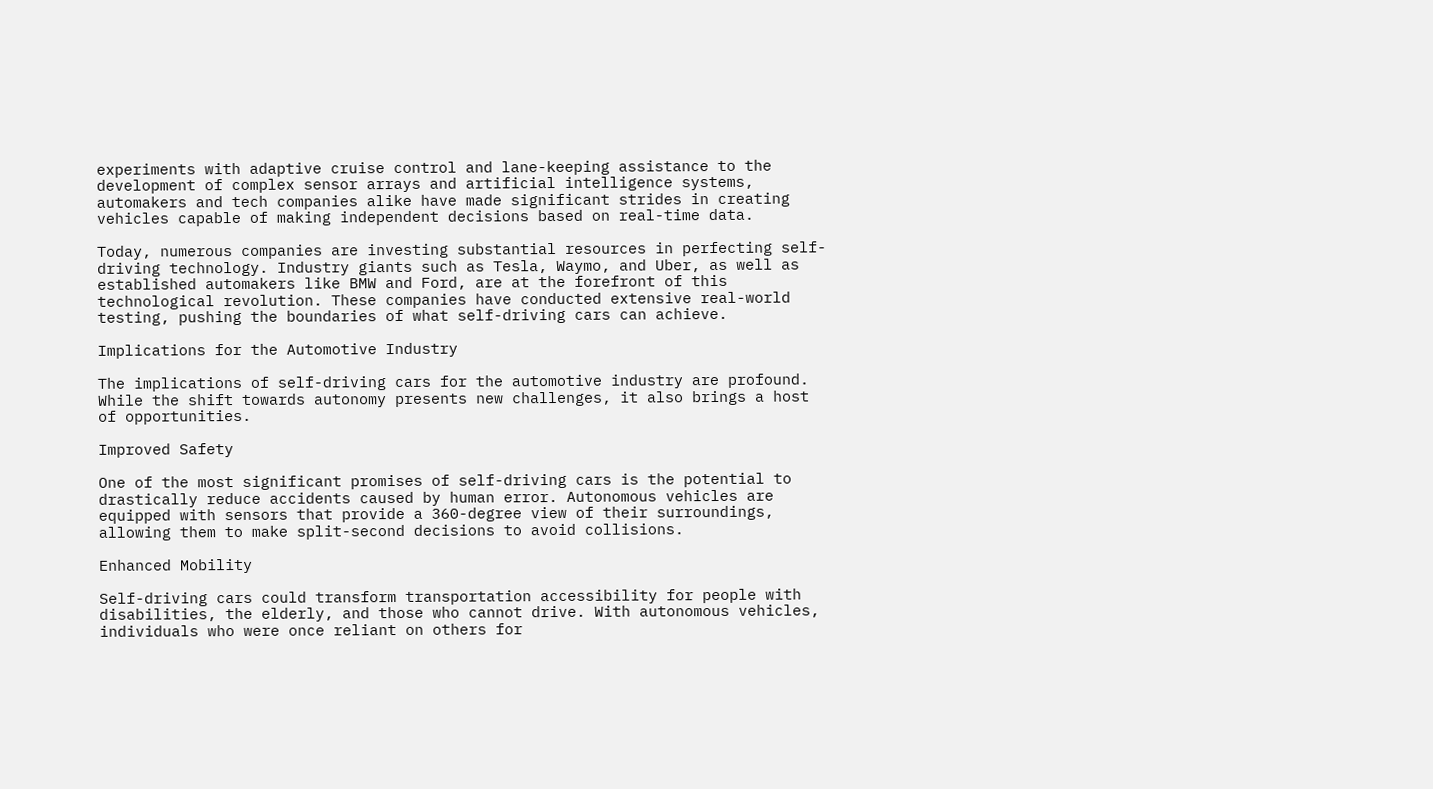experiments with adaptive cruise control and lane-keeping assistance to the development of complex sensor arrays and artificial intelligence systems, automakers and tech companies alike have made significant strides in creating vehicles capable of making independent decisions based on real-time data.

Today, numerous companies are investing substantial resources in perfecting self-driving technology. Industry giants such as Tesla, Waymo, and Uber, as well as established automakers like BMW and Ford, are at the forefront of this technological revolution. These companies have conducted extensive real-world testing, pushing the boundaries of what self-driving cars can achieve.

Implications for the Automotive Industry

The implications of self-driving cars for the automotive industry are profound. While the shift towards autonomy presents new challenges, it also brings a host of opportunities.

Improved Safety

One of the most significant promises of self-driving cars is the potential to drastically reduce accidents caused by human error. Autonomous vehicles are equipped with sensors that provide a 360-degree view of their surroundings, allowing them to make split-second decisions to avoid collisions.

Enhanced Mobility

Self-driving cars could transform transportation accessibility for people with disabilities, the elderly, and those who cannot drive. With autonomous vehicles, individuals who were once reliant on others for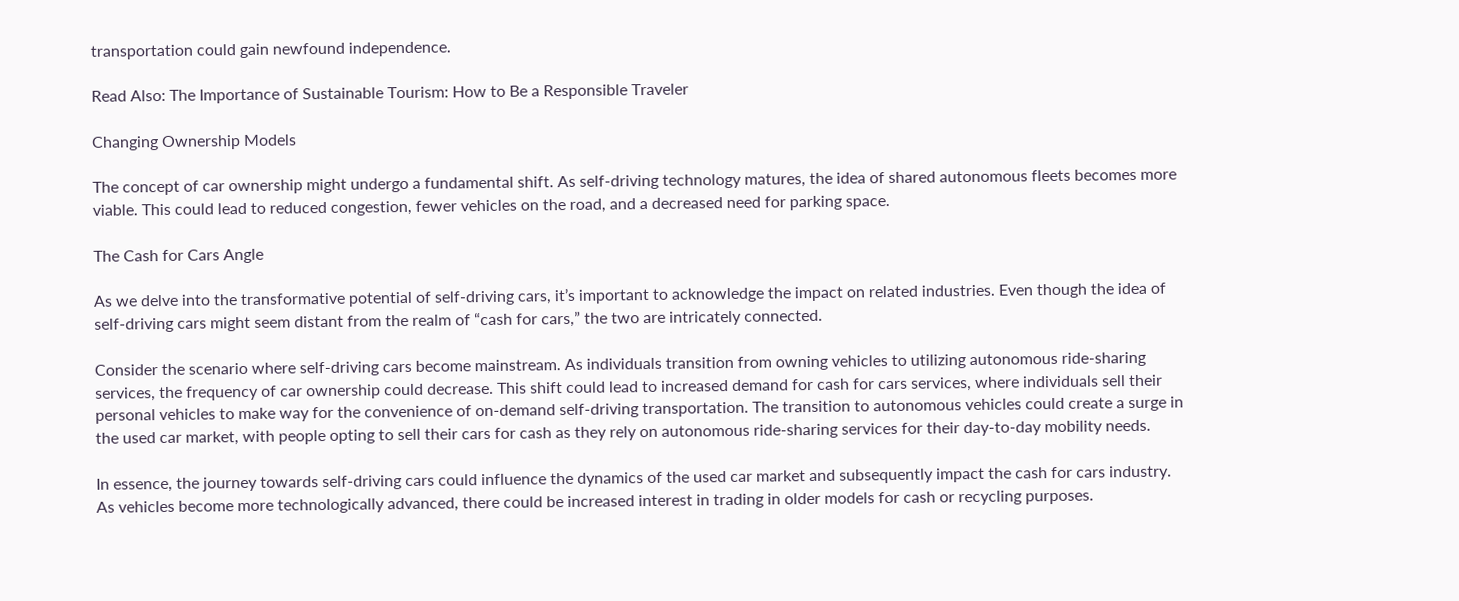transportation could gain newfound independence.

Read Also: The Importance of Sustainable Tourism: How to Be a Responsible Traveler

Changing Ownership Models

The concept of car ownership might undergo a fundamental shift. As self-driving technology matures, the idea of shared autonomous fleets becomes more viable. This could lead to reduced congestion, fewer vehicles on the road, and a decreased need for parking space.

The Cash for Cars Angle

As we delve into the transformative potential of self-driving cars, it’s important to acknowledge the impact on related industries. Even though the idea of self-driving cars might seem distant from the realm of “cash for cars,” the two are intricately connected.

Consider the scenario where self-driving cars become mainstream. As individuals transition from owning vehicles to utilizing autonomous ride-sharing services, the frequency of car ownership could decrease. This shift could lead to increased demand for cash for cars services, where individuals sell their personal vehicles to make way for the convenience of on-demand self-driving transportation. The transition to autonomous vehicles could create a surge in the used car market, with people opting to sell their cars for cash as they rely on autonomous ride-sharing services for their day-to-day mobility needs.

In essence, the journey towards self-driving cars could influence the dynamics of the used car market and subsequently impact the cash for cars industry. As vehicles become more technologically advanced, there could be increased interest in trading in older models for cash or recycling purposes.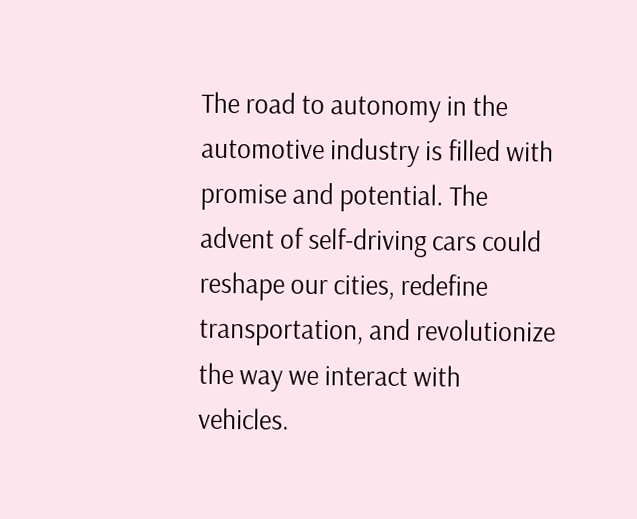The road to autonomy in the automotive industry is filled with promise and potential. The advent of self-driving cars could reshape our cities, redefine transportation, and revolutionize the way we interact with vehicles.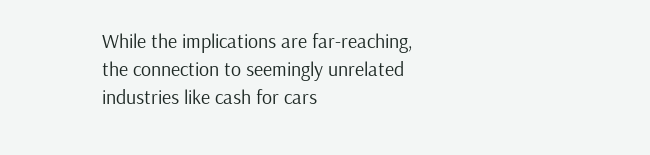While the implications are far-reaching, the connection to seemingly unrelated industries like cash for cars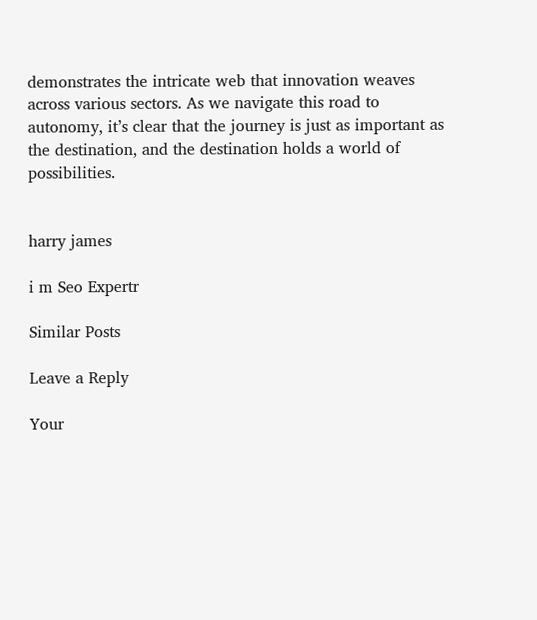demonstrates the intricate web that innovation weaves across various sectors. As we navigate this road to autonomy, it’s clear that the journey is just as important as the destination, and the destination holds a world of possibilities.


harry james

i m Seo Expertr

Similar Posts

Leave a Reply

Your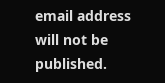email address will not be published.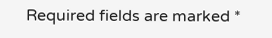Required fields are marked *